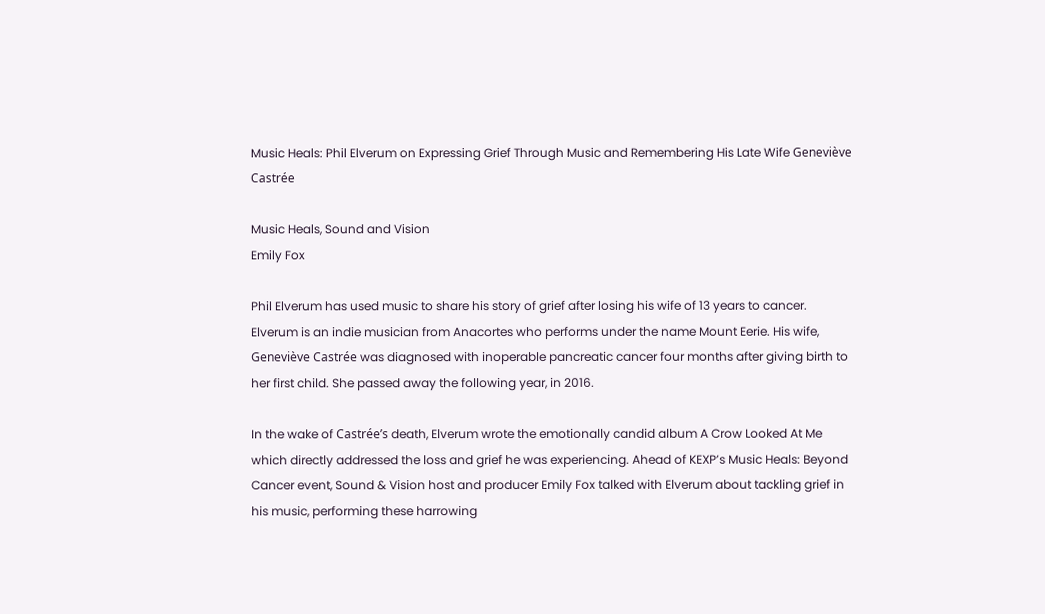Music Heals: Phil Elverum on Expressing Grief Through Music and Remembering His Late Wife Geneviève Castrée

Music Heals, Sound and Vision
Emily Fox

Phil Elverum has used music to share his story of grief after losing his wife of 13 years to cancer. Elverum is an indie musician from Anacortes who performs under the name Mount Eerie. His wife, Geneviève Castrée was diagnosed with inoperable pancreatic cancer four months after giving birth to her first child. She passed away the following year, in 2016.

In the wake of Castrée’s death, Elverum wrote the emotionally candid album A Crow Looked At Me which directly addressed the loss and grief he was experiencing. Ahead of KEXP’s Music Heals: Beyond Cancer event, Sound & Vision host and producer Emily Fox talked with Elverum about tackling grief in his music, performing these harrowing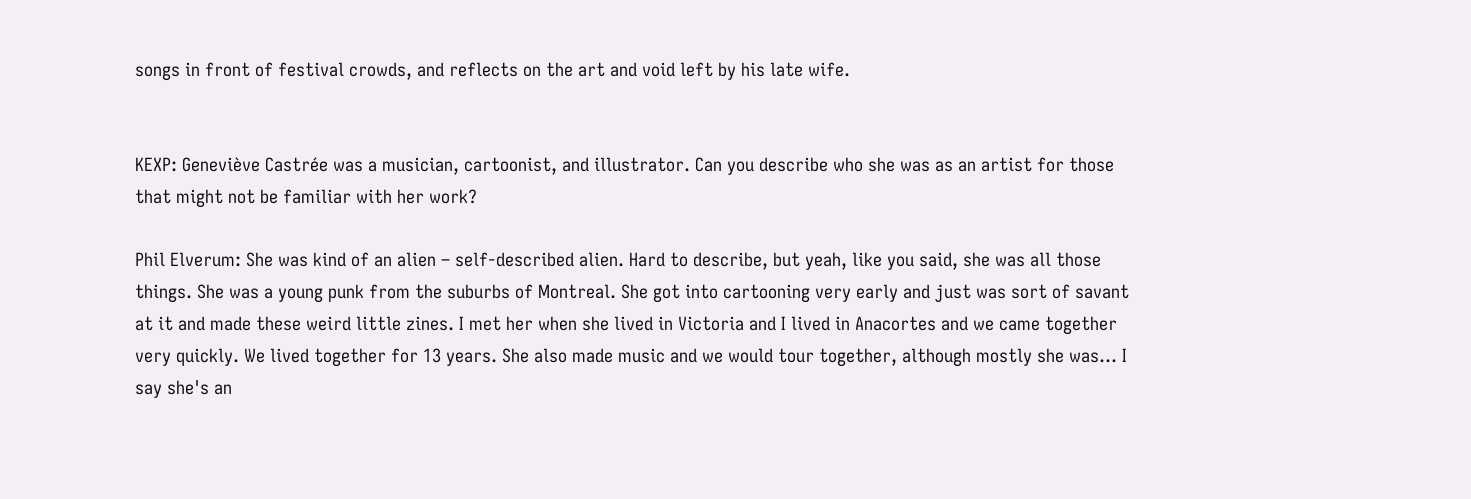songs in front of festival crowds, and reflects on the art and void left by his late wife.


KEXP: Geneviève Castrée was a musician, cartoonist, and illustrator. Can you describe who she was as an artist for those that might not be familiar with her work?

Phil Elverum: She was kind of an alien – self-described alien. Hard to describe, but yeah, like you said, she was all those things. She was a young punk from the suburbs of Montreal. She got into cartooning very early and just was sort of savant at it and made these weird little zines. I met her when she lived in Victoria and I lived in Anacortes and we came together very quickly. We lived together for 13 years. She also made music and we would tour together, although mostly she was... I say she's an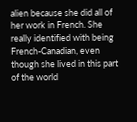alien because she did all of her work in French. She really identified with being French-Canadian, even though she lived in this part of the world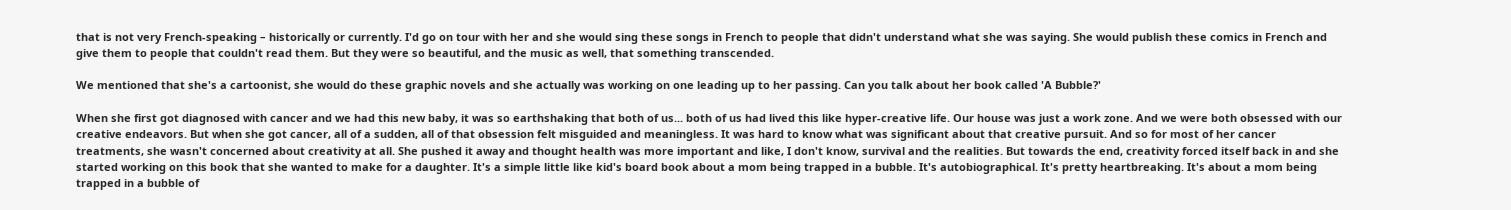that is not very French-speaking – historically or currently. I'd go on tour with her and she would sing these songs in French to people that didn't understand what she was saying. She would publish these comics in French and give them to people that couldn't read them. But they were so beautiful, and the music as well, that something transcended.

We mentioned that she's a cartoonist, she would do these graphic novels and she actually was working on one leading up to her passing. Can you talk about her book called 'A Bubble?'

When she first got diagnosed with cancer and we had this new baby, it was so earthshaking that both of us... both of us had lived this like hyper-creative life. Our house was just a work zone. And we were both obsessed with our creative endeavors. But when she got cancer, all of a sudden, all of that obsession felt misguided and meaningless. It was hard to know what was significant about that creative pursuit. And so for most of her cancer treatments, she wasn't concerned about creativity at all. She pushed it away and thought health was more important and like, I don't know, survival and the realities. But towards the end, creativity forced itself back in and she started working on this book that she wanted to make for a daughter. It's a simple little like kid's board book about a mom being trapped in a bubble. It's autobiographical. It's pretty heartbreaking. It's about a mom being trapped in a bubble of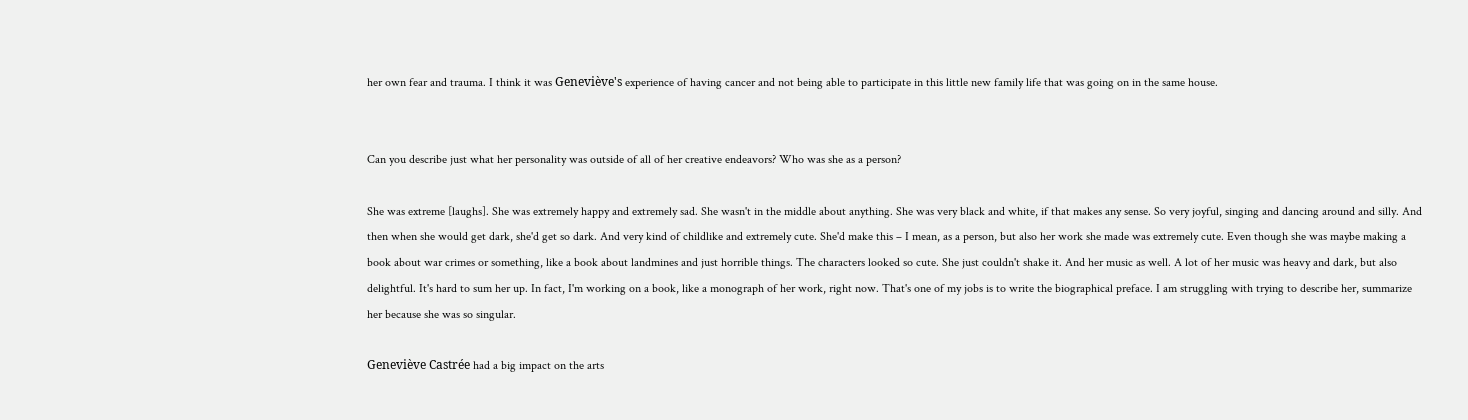her own fear and trauma. I think it was Geneviève's experience of having cancer and not being able to participate in this little new family life that was going on in the same house.


Can you describe just what her personality was outside of all of her creative endeavors? Who was she as a person?

She was extreme [laughs]. She was extremely happy and extremely sad. She wasn't in the middle about anything. She was very black and white, if that makes any sense. So very joyful, singing and dancing around and silly. And then when she would get dark, she'd get so dark. And very kind of childlike and extremely cute. She'd make this – I mean, as a person, but also her work she made was extremely cute. Even though she was maybe making a book about war crimes or something, like a book about landmines and just horrible things. The characters looked so cute. She just couldn't shake it. And her music as well. A lot of her music was heavy and dark, but also delightful. It's hard to sum her up. In fact, I'm working on a book, like a monograph of her work, right now. That's one of my jobs is to write the biographical preface. I am struggling with trying to describe her, summarize her because she was so singular.

Geneviève Castrée had a big impact on the arts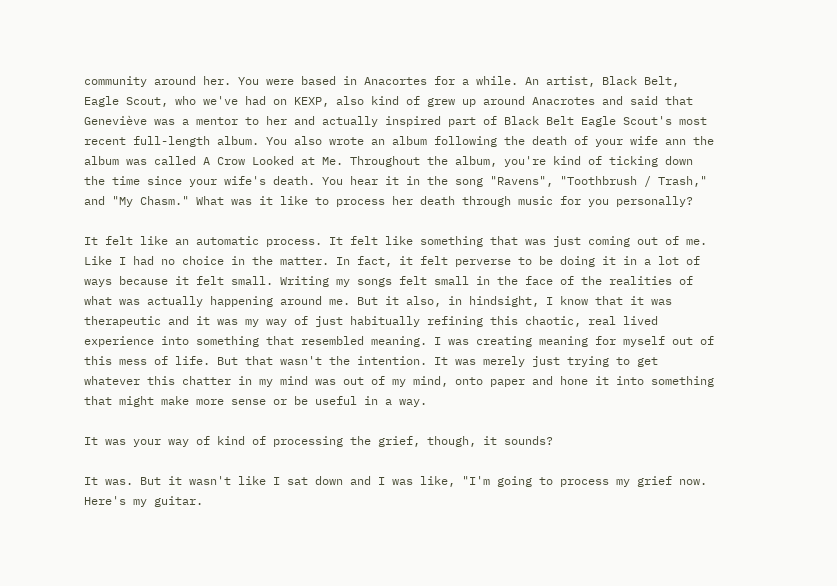community around her. You were based in Anacortes for a while. An artist, Black Belt, Eagle Scout, who we've had on KEXP, also kind of grew up around Anacrotes and said that Geneviève was a mentor to her and actually inspired part of Black Belt Eagle Scout's most recent full-length album. You also wrote an album following the death of your wife ann the album was called A Crow Looked at Me. Throughout the album, you're kind of ticking down the time since your wife's death. You hear it in the song "Ravens", "Toothbrush / Trash," and "My Chasm." What was it like to process her death through music for you personally?

It felt like an automatic process. It felt like something that was just coming out of me. Like I had no choice in the matter. In fact, it felt perverse to be doing it in a lot of ways because it felt small. Writing my songs felt small in the face of the realities of what was actually happening around me. But it also, in hindsight, I know that it was therapeutic and it was my way of just habitually refining this chaotic, real lived experience into something that resembled meaning. I was creating meaning for myself out of this mess of life. But that wasn't the intention. It was merely just trying to get whatever this chatter in my mind was out of my mind, onto paper and hone it into something that might make more sense or be useful in a way.

It was your way of kind of processing the grief, though, it sounds?

It was. But it wasn't like I sat down and I was like, "I'm going to process my grief now. Here's my guitar.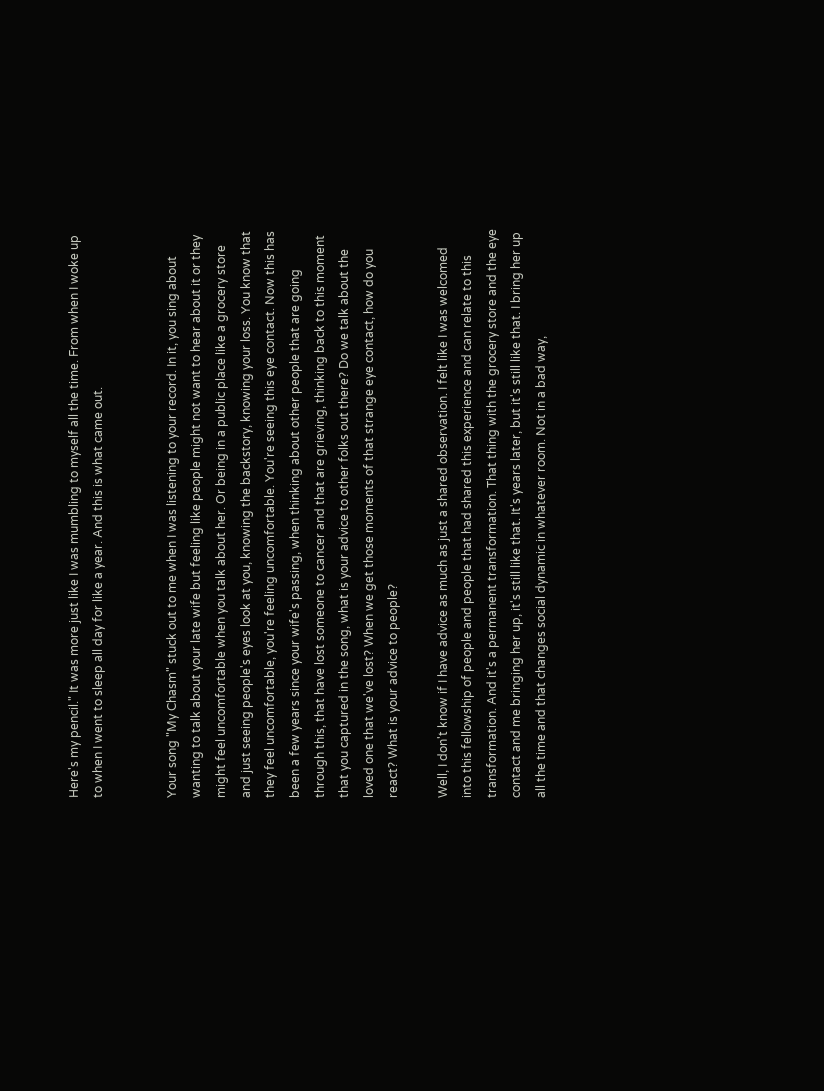Here's my pencil." It was more just like I was mumbling to myself all the time. From when I woke up to when I went to sleep all day for like a year. And this is what came out.


Your song "My Chasm" stuck out to me when I was listening to your record. In it, you sing about wanting to talk about your late wife but feeling like people might not want to hear about it or they might feel uncomfortable when you talk about her. Or being in a public place like a grocery store and just seeing people's eyes look at you, knowing the backstory, knowing your loss. You know that they feel uncomfortable, you're feeling uncomfortable. You're seeing this eye contact. Now this has been a few years since your wife's passing, when thinking about other people that are going through this, that have lost someone to cancer and that are grieving, thinking back to this moment that you captured in the song, what is your advice to other folks out there? Do we talk about the loved one that we've lost? When we get those moments of that strange eye contact, how do you react? What is your advice to people?

Well, I don't know if I have advice as much as just a shared observation. I felt like I was welcomed into this fellowship of people and people that had shared this experience and can relate to this transformation. And it's a permanent transformation. That thing with the grocery store and the eye contact and me bringing her up, it's still like that. It's years later, but it's still like that. I bring her up all the time and that changes social dynamic in whatever room. Not in a bad way,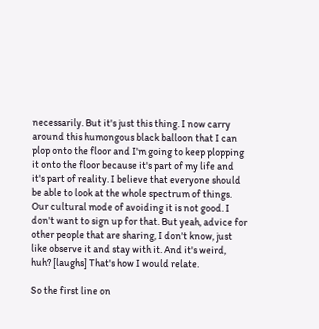necessarily. But it's just this thing. I now carry around this humongous black balloon that I can plop onto the floor and I'm going to keep plopping it onto the floor because it's part of my life and it's part of reality. I believe that everyone should be able to look at the whole spectrum of things. Our cultural mode of avoiding it is not good. I don't want to sign up for that. But yeah, advice for other people that are sharing, I don't know, just like observe it and stay with it. And it's weird, huh? [laughs] That's how I would relate.

So the first line on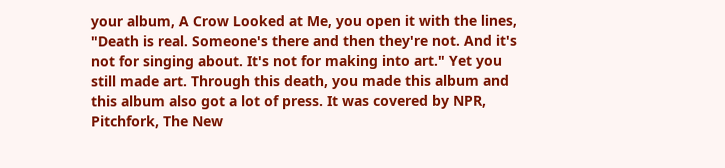your album, A Crow Looked at Me, you open it with the lines, "Death is real. Someone's there and then they're not. And it's not for singing about. It's not for making into art." Yet you still made art. Through this death, you made this album and this album also got a lot of press. It was covered by NPR, Pitchfork, The New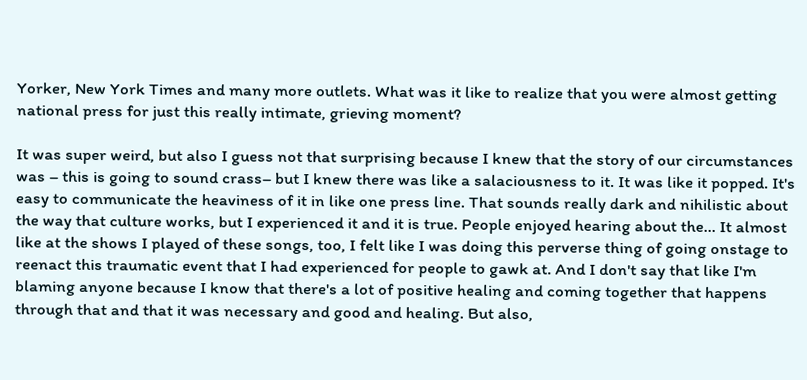Yorker, New York Times and many more outlets. What was it like to realize that you were almost getting national press for just this really intimate, grieving moment?

It was super weird, but also I guess not that surprising because I knew that the story of our circumstances was – this is going to sound crass– but I knew there was like a salaciousness to it. It was like it popped. It's easy to communicate the heaviness of it in like one press line. That sounds really dark and nihilistic about the way that culture works, but I experienced it and it is true. People enjoyed hearing about the... It almost like at the shows I played of these songs, too, I felt like I was doing this perverse thing of going onstage to reenact this traumatic event that I had experienced for people to gawk at. And I don't say that like I'm blaming anyone because I know that there's a lot of positive healing and coming together that happens through that and that it was necessary and good and healing. But also,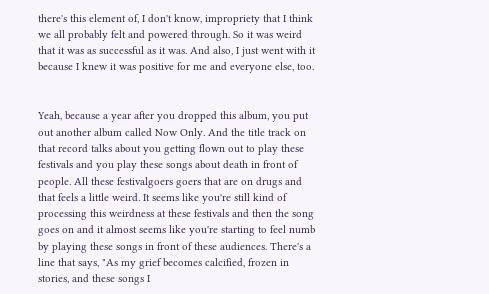there's this element of, I don't know, impropriety that I think we all probably felt and powered through. So it was weird that it was as successful as it was. And also, I just went with it because I knew it was positive for me and everyone else, too.


Yeah, because a year after you dropped this album, you put out another album called Now Only. And the title track on that record talks about you getting flown out to play these festivals and you play these songs about death in front of people. All these festivalgoers goers that are on drugs and that feels a little weird. It seems like you're still kind of processing this weirdness at these festivals and then the song goes on and it almost seems like you're starting to feel numb by playing these songs in front of these audiences. There's a line that says, "As my grief becomes calcified, frozen in stories, and these songs I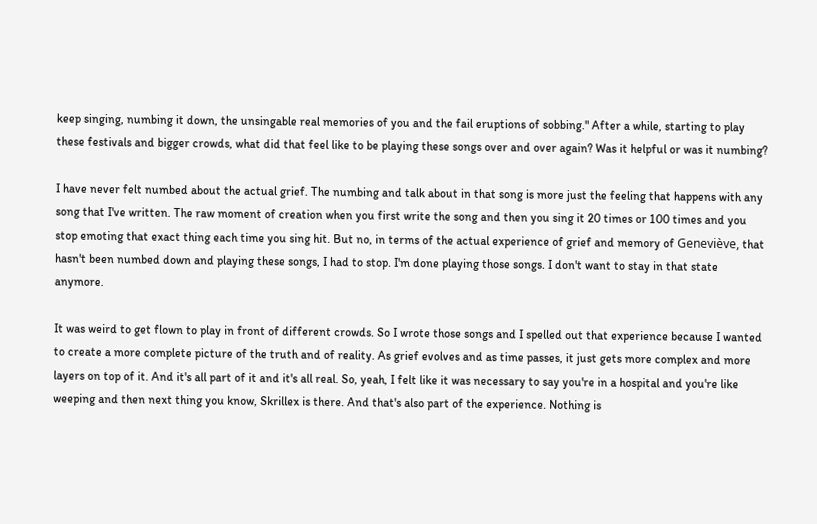keep singing, numbing it down, the unsingable real memories of you and the fail eruptions of sobbing." After a while, starting to play these festivals and bigger crowds, what did that feel like to be playing these songs over and over again? Was it helpful or was it numbing?

I have never felt numbed about the actual grief. The numbing and talk about in that song is more just the feeling that happens with any song that I've written. The raw moment of creation when you first write the song and then you sing it 20 times or 100 times and you stop emoting that exact thing each time you sing hit. But no, in terms of the actual experience of grief and memory of Geneviève, that hasn't been numbed down and playing these songs, I had to stop. I'm done playing those songs. I don't want to stay in that state anymore.

It was weird to get flown to play in front of different crowds. So I wrote those songs and I spelled out that experience because I wanted to create a more complete picture of the truth and of reality. As grief evolves and as time passes, it just gets more complex and more layers on top of it. And it's all part of it and it's all real. So, yeah, I felt like it was necessary to say you're in a hospital and you're like weeping and then next thing you know, Skrillex is there. And that's also part of the experience. Nothing is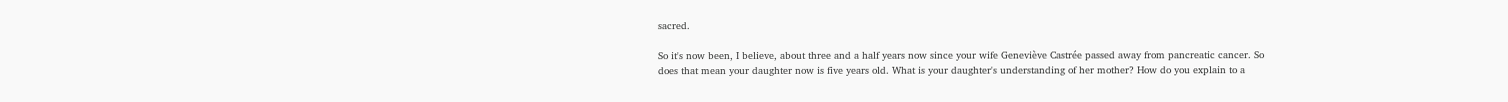sacred.

So it's now been, I believe, about three and a half years now since your wife Geneviève Castrée passed away from pancreatic cancer. So does that mean your daughter now is five years old. What is your daughter's understanding of her mother? How do you explain to a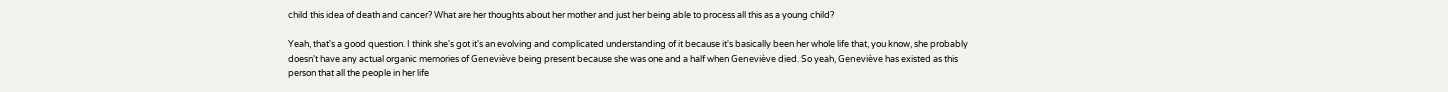child this idea of death and cancer? What are her thoughts about her mother and just her being able to process all this as a young child?

Yeah, that's a good question. I think she's got it's an evolving and complicated understanding of it because it's basically been her whole life that, you know, she probably doesn't have any actual organic memories of Geneviève being present because she was one and a half when Geneviève died. So yeah, Geneviève has existed as this person that all the people in her life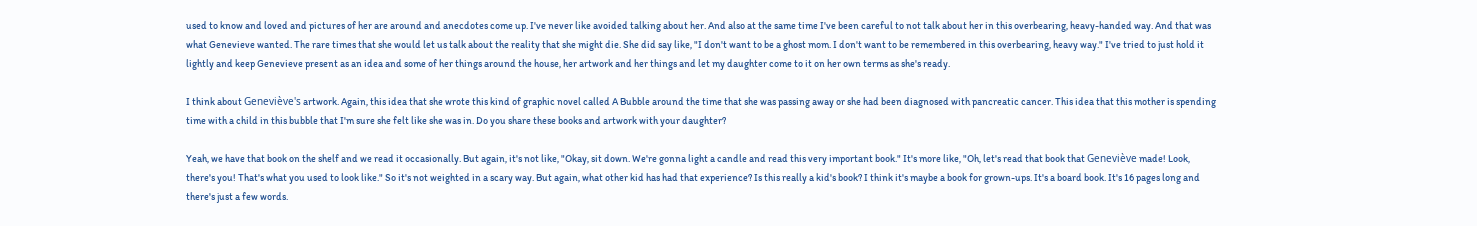used to know and loved and pictures of her are around and anecdotes come up. I've never like avoided talking about her. And also at the same time I've been careful to not talk about her in this overbearing, heavy-handed way. And that was what Genevieve wanted. The rare times that she would let us talk about the reality that she might die. She did say like, "I don't want to be a ghost mom. I don't want to be remembered in this overbearing, heavy way." I've tried to just hold it lightly and keep Genevieve present as an idea and some of her things around the house, her artwork and her things and let my daughter come to it on her own terms as she's ready.

I think about Geneviève's artwork. Again, this idea that she wrote this kind of graphic novel called A Bubble around the time that she was passing away or she had been diagnosed with pancreatic cancer. This idea that this mother is spending time with a child in this bubble that I'm sure she felt like she was in. Do you share these books and artwork with your daughter?

Yeah, we have that book on the shelf and we read it occasionally. But again, it's not like, "Okay, sit down. We're gonna light a candle and read this very important book." It's more like, "Oh, let's read that book that Geneviève made! Look, there's you! That's what you used to look like." So it's not weighted in a scary way. But again, what other kid has had that experience? Is this really a kid's book? I think it's maybe a book for grown-ups. It's a board book. It's 16 pages long and there's just a few words.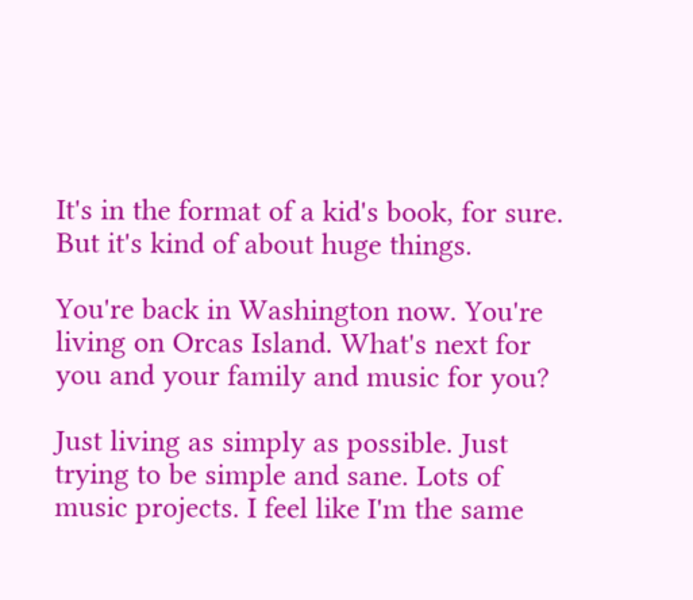It's in the format of a kid's book, for sure. But it's kind of about huge things.

You're back in Washington now. You're living on Orcas Island. What's next for you and your family and music for you?

Just living as simply as possible. Just trying to be simple and sane. Lots of music projects. I feel like I'm the same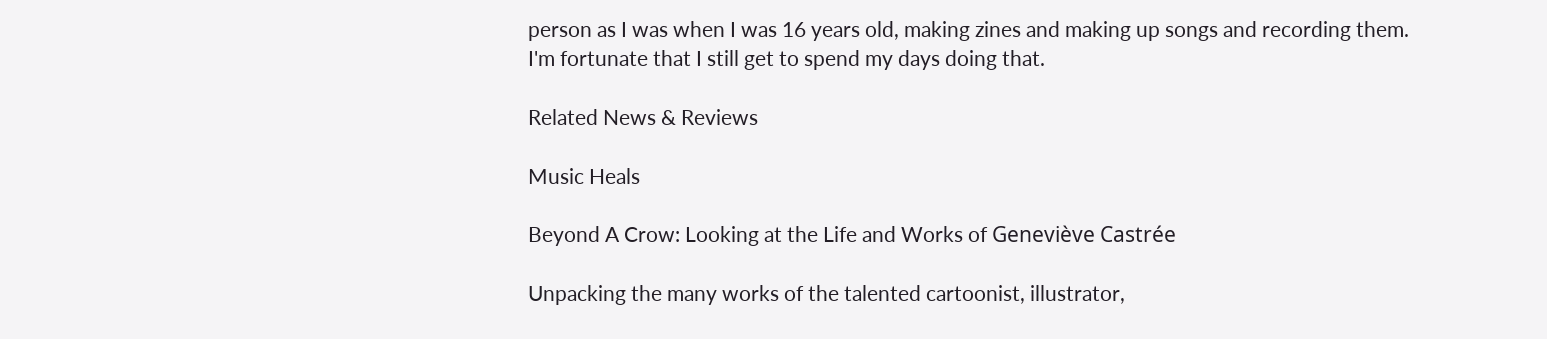person as I was when I was 16 years old, making zines and making up songs and recording them. I'm fortunate that I still get to spend my days doing that.

Related News & Reviews

Music Heals

Beyond A Crow: Looking at the Life and Works of Geneviève Castrée

Unpacking the many works of the talented cartoonist, illustrator,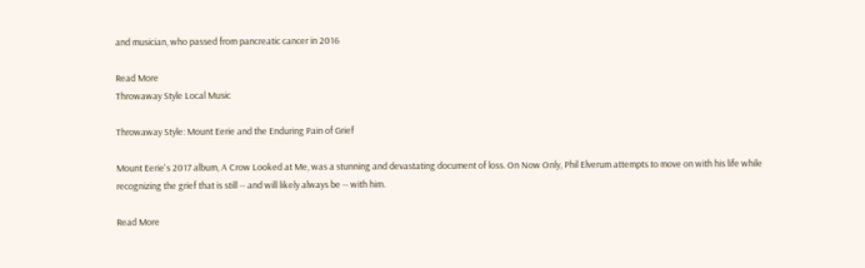and musician, who passed from pancreatic cancer in 2016

Read More
Throwaway Style Local Music

Throwaway Style: Mount Eerie and the Enduring Pain of Grief

Mount Eerie's 2017 album, A Crow Looked at Me, was a stunning and devastating document of loss. On Now Only, Phil Elverum attempts to move on with his life while recognizing the grief that is still -- and will likely always be -- with him.

Read More